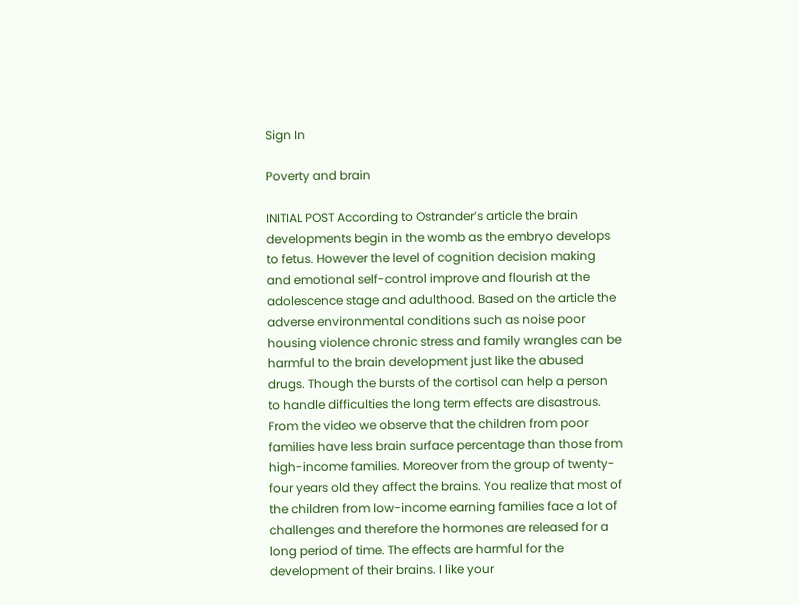Sign In

Poverty and brain

INITIAL POST According to Ostrander’s article the brain developments begin in the womb as the embryo develops to fetus. However the level of cognition decision making and emotional self-control improve and flourish at the adolescence stage and adulthood. Based on the article the adverse environmental conditions such as noise poor housing violence chronic stress and family wrangles can be harmful to the brain development just like the abused drugs. Though the bursts of the cortisol can help a person to handle difficulties the long term effects are disastrous. From the video we observe that the children from poor families have less brain surface percentage than those from high-income families. Moreover from the group of twenty-four years old they affect the brains. You realize that most of the children from low-income earning families face a lot of challenges and therefore the hormones are released for a long period of time. The effects are harmful for the development of their brains. I like your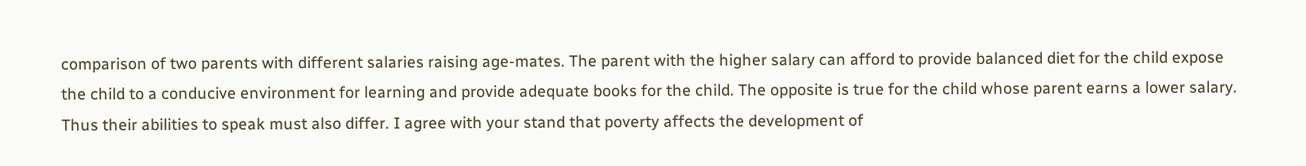comparison of two parents with different salaries raising age-mates. The parent with the higher salary can afford to provide balanced diet for the child expose the child to a conducive environment for learning and provide adequate books for the child. The opposite is true for the child whose parent earns a lower salary. Thus their abilities to speak must also differ. I agree with your stand that poverty affects the development of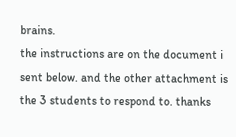brains.
the instructions are on the document i sent below. and the other attachment is the 3 students to respond to. thanks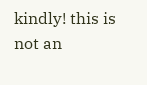kindly! this is not an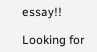essay!!

Looking for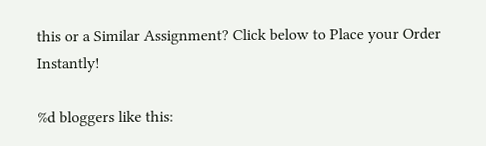this or a Similar Assignment? Click below to Place your Order Instantly!

%d bloggers like this: